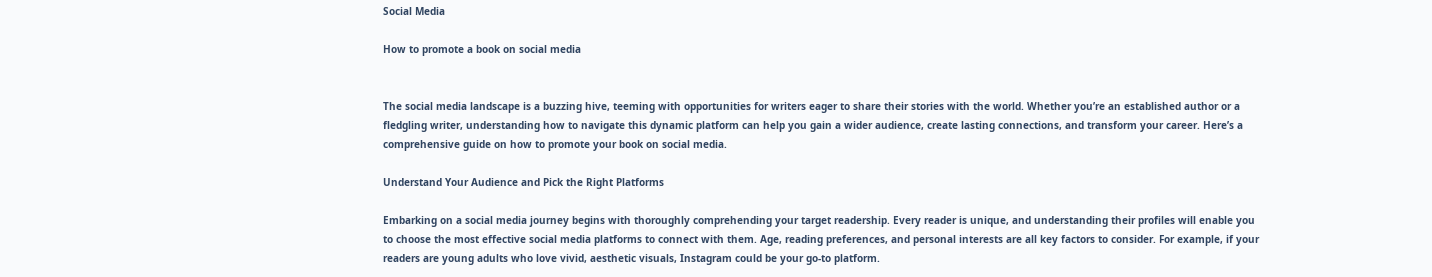Social Media

How to promote a book on social media


The social media landscape is a buzzing hive, teeming with opportunities for writers eager to share their stories with the world. Whether you’re an established author or a fledgling writer, understanding how to navigate this dynamic platform can help you gain a wider audience, create lasting connections, and transform your career. Here’s a comprehensive guide on how to promote your book on social media.

Understand Your Audience and Pick the Right Platforms

Embarking on a social media journey begins with thoroughly comprehending your target readership. Every reader is unique, and understanding their profiles will enable you to choose the most effective social media platforms to connect with them. Age, reading preferences, and personal interests are all key factors to consider. For example, if your readers are young adults who love vivid, aesthetic visuals, Instagram could be your go-to platform.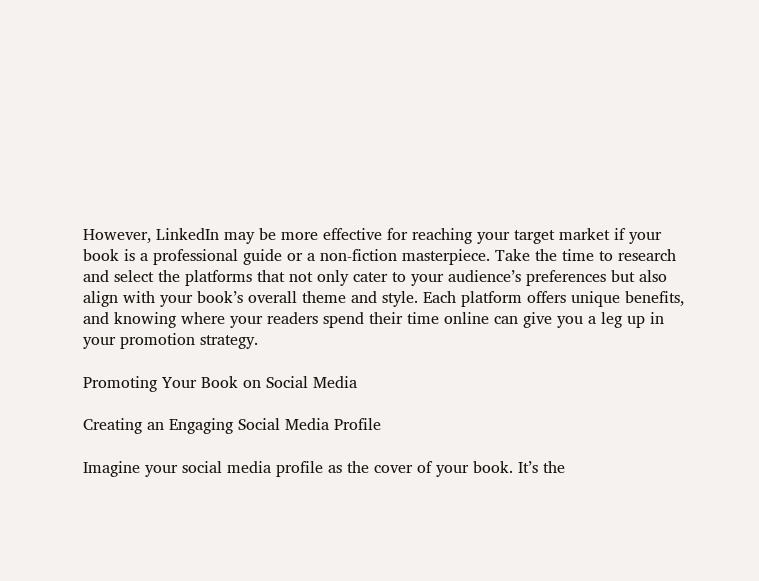However, LinkedIn may be more effective for reaching your target market if your book is a professional guide or a non-fiction masterpiece. Take the time to research and select the platforms that not only cater to your audience’s preferences but also align with your book’s overall theme and style. Each platform offers unique benefits, and knowing where your readers spend their time online can give you a leg up in your promotion strategy.

Promoting Your Book on Social Media

Creating an Engaging Social Media Profile

Imagine your social media profile as the cover of your book. It’s the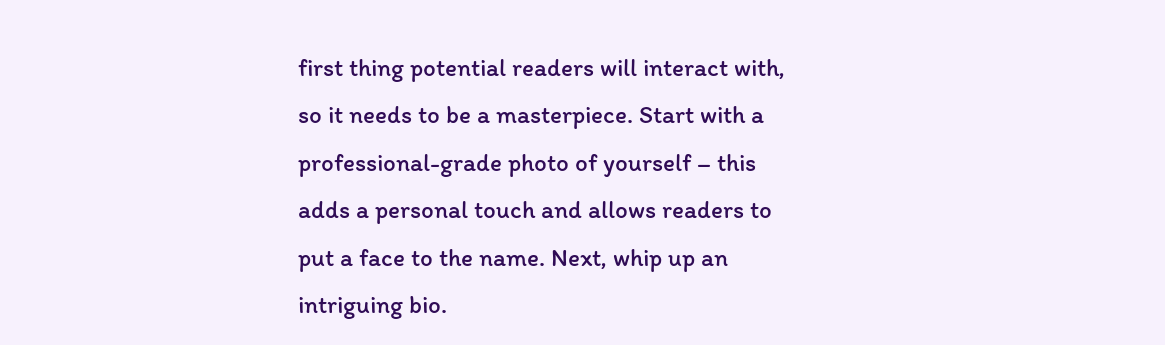first thing potential readers will interact with, so it needs to be a masterpiece. Start with a professional-grade photo of yourself – this adds a personal touch and allows readers to put a face to the name. Next, whip up an intriguing bio.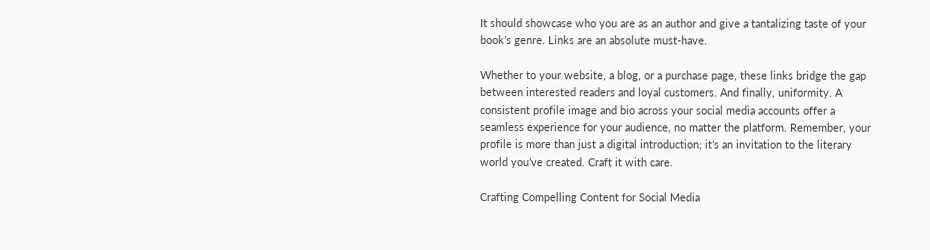It should showcase who you are as an author and give a tantalizing taste of your book’s genre. Links are an absolute must-have.

Whether to your website, a blog, or a purchase page, these links bridge the gap between interested readers and loyal customers. And finally, uniformity. A consistent profile image and bio across your social media accounts offer a seamless experience for your audience, no matter the platform. Remember, your profile is more than just a digital introduction; it’s an invitation to the literary world you’ve created. Craft it with care.

Crafting Compelling Content for Social Media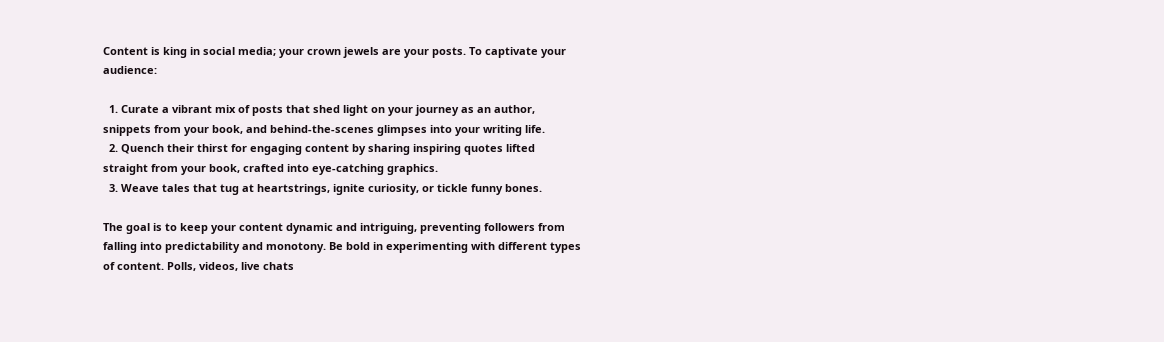Content is king in social media; your crown jewels are your posts. To captivate your audience:

  1. Curate a vibrant mix of posts that shed light on your journey as an author, snippets from your book, and behind-the-scenes glimpses into your writing life.
  2. Quench their thirst for engaging content by sharing inspiring quotes lifted straight from your book, crafted into eye-catching graphics.
  3. Weave tales that tug at heartstrings, ignite curiosity, or tickle funny bones.

The goal is to keep your content dynamic and intriguing, preventing followers from falling into predictability and monotony. Be bold in experimenting with different types of content. Polls, videos, live chats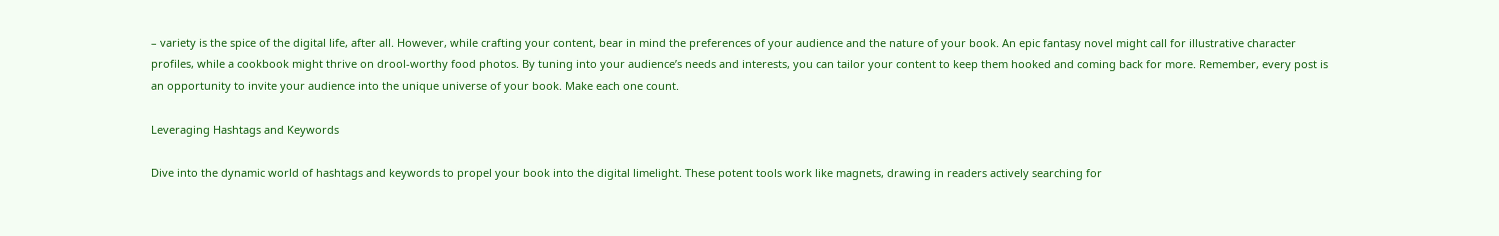– variety is the spice of the digital life, after all. However, while crafting your content, bear in mind the preferences of your audience and the nature of your book. An epic fantasy novel might call for illustrative character profiles, while a cookbook might thrive on drool-worthy food photos. By tuning into your audience’s needs and interests, you can tailor your content to keep them hooked and coming back for more. Remember, every post is an opportunity to invite your audience into the unique universe of your book. Make each one count.

Leveraging Hashtags and Keywords

Dive into the dynamic world of hashtags and keywords to propel your book into the digital limelight. These potent tools work like magnets, drawing in readers actively searching for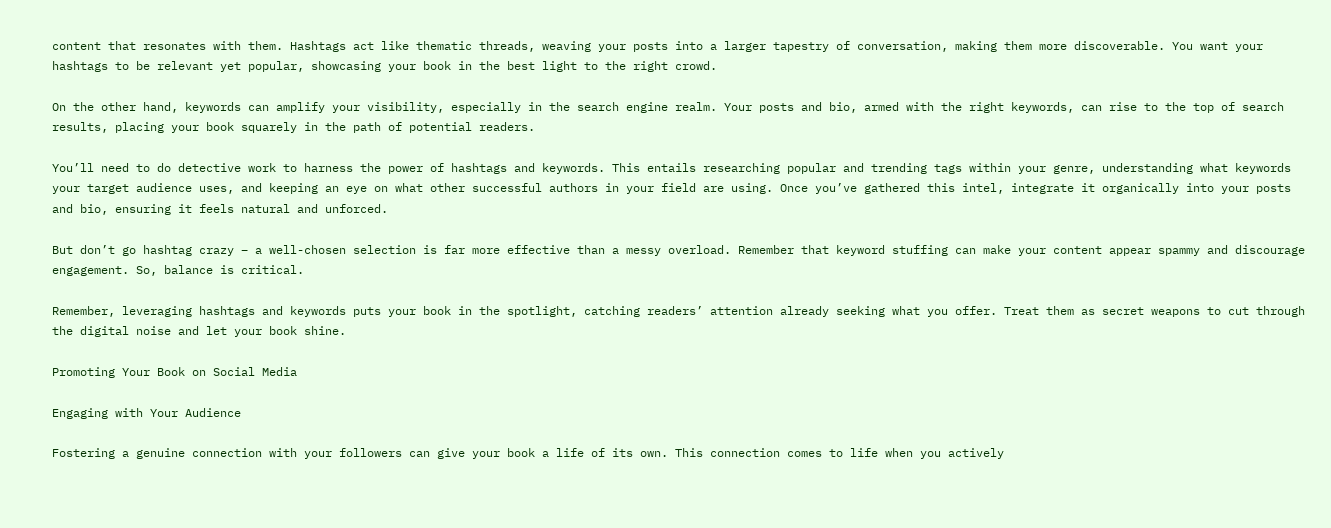content that resonates with them. Hashtags act like thematic threads, weaving your posts into a larger tapestry of conversation, making them more discoverable. You want your hashtags to be relevant yet popular, showcasing your book in the best light to the right crowd.

On the other hand, keywords can amplify your visibility, especially in the search engine realm. Your posts and bio, armed with the right keywords, can rise to the top of search results, placing your book squarely in the path of potential readers.

You’ll need to do detective work to harness the power of hashtags and keywords. This entails researching popular and trending tags within your genre, understanding what keywords your target audience uses, and keeping an eye on what other successful authors in your field are using. Once you’ve gathered this intel, integrate it organically into your posts and bio, ensuring it feels natural and unforced.

But don’t go hashtag crazy – a well-chosen selection is far more effective than a messy overload. Remember that keyword stuffing can make your content appear spammy and discourage engagement. So, balance is critical.

Remember, leveraging hashtags and keywords puts your book in the spotlight, catching readers’ attention already seeking what you offer. Treat them as secret weapons to cut through the digital noise and let your book shine.

Promoting Your Book on Social Media

Engaging with Your Audience

Fostering a genuine connection with your followers can give your book a life of its own. This connection comes to life when you actively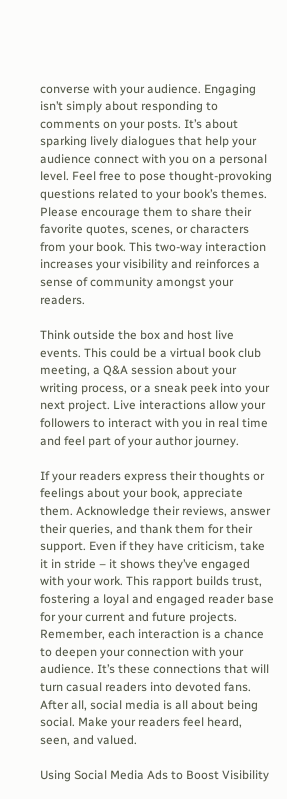converse with your audience. Engaging isn’t simply about responding to comments on your posts. It’s about sparking lively dialogues that help your audience connect with you on a personal level. Feel free to pose thought-provoking questions related to your book’s themes. Please encourage them to share their favorite quotes, scenes, or characters from your book. This two-way interaction increases your visibility and reinforces a sense of community amongst your readers.

Think outside the box and host live events. This could be a virtual book club meeting, a Q&A session about your writing process, or a sneak peek into your next project. Live interactions allow your followers to interact with you in real time and feel part of your author journey.

If your readers express their thoughts or feelings about your book, appreciate them. Acknowledge their reviews, answer their queries, and thank them for their support. Even if they have criticism, take it in stride – it shows they’ve engaged with your work. This rapport builds trust, fostering a loyal and engaged reader base for your current and future projects. Remember, each interaction is a chance to deepen your connection with your audience. It’s these connections that will turn casual readers into devoted fans. After all, social media is all about being social. Make your readers feel heard, seen, and valued.

Using Social Media Ads to Boost Visibility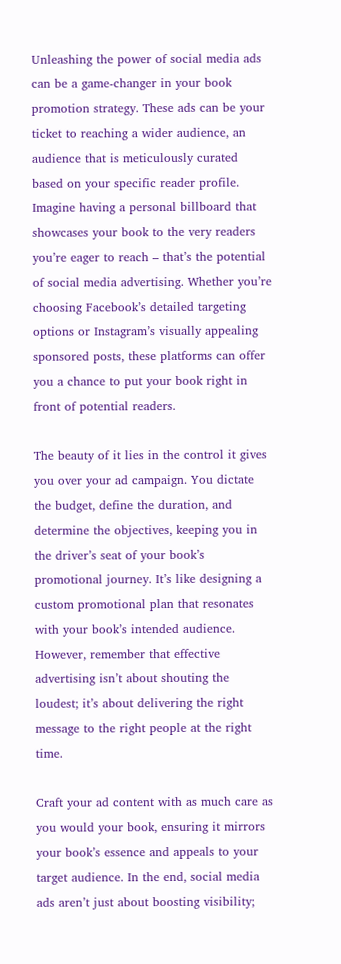Unleashing the power of social media ads can be a game-changer in your book promotion strategy. These ads can be your ticket to reaching a wider audience, an audience that is meticulously curated based on your specific reader profile. Imagine having a personal billboard that showcases your book to the very readers you’re eager to reach – that’s the potential of social media advertising. Whether you’re choosing Facebook’s detailed targeting options or Instagram’s visually appealing sponsored posts, these platforms can offer you a chance to put your book right in front of potential readers.

The beauty of it lies in the control it gives you over your ad campaign. You dictate the budget, define the duration, and determine the objectives, keeping you in the driver’s seat of your book’s promotional journey. It’s like designing a custom promotional plan that resonates with your book’s intended audience. However, remember that effective advertising isn’t about shouting the loudest; it’s about delivering the right message to the right people at the right time.

Craft your ad content with as much care as you would your book, ensuring it mirrors your book’s essence and appeals to your target audience. In the end, social media ads aren’t just about boosting visibility;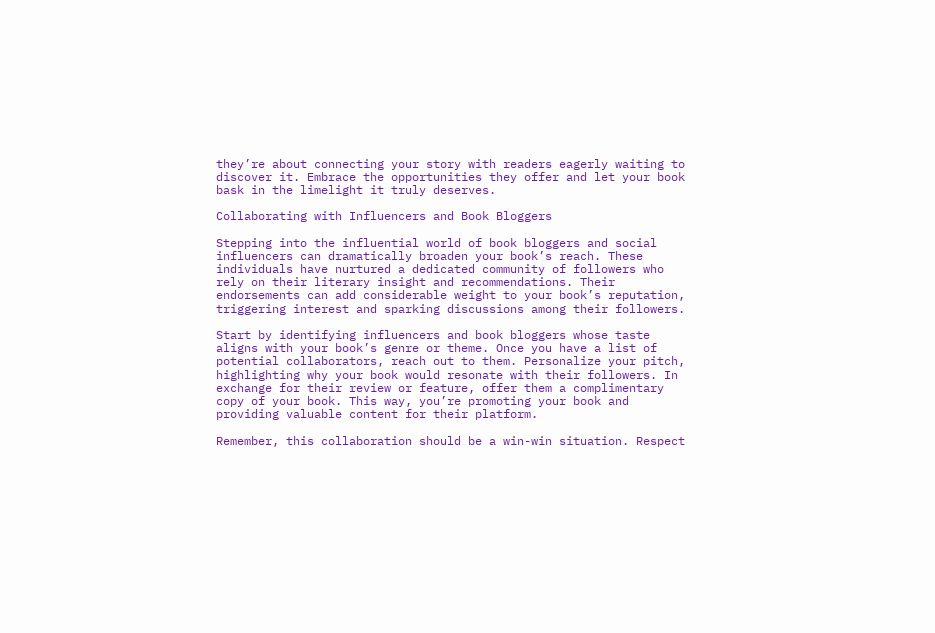they’re about connecting your story with readers eagerly waiting to discover it. Embrace the opportunities they offer and let your book bask in the limelight it truly deserves.

Collaborating with Influencers and Book Bloggers

Stepping into the influential world of book bloggers and social influencers can dramatically broaden your book’s reach. These individuals have nurtured a dedicated community of followers who rely on their literary insight and recommendations. Their endorsements can add considerable weight to your book’s reputation, triggering interest and sparking discussions among their followers.

Start by identifying influencers and book bloggers whose taste aligns with your book’s genre or theme. Once you have a list of potential collaborators, reach out to them. Personalize your pitch, highlighting why your book would resonate with their followers. In exchange for their review or feature, offer them a complimentary copy of your book. This way, you’re promoting your book and providing valuable content for their platform.

Remember, this collaboration should be a win-win situation. Respect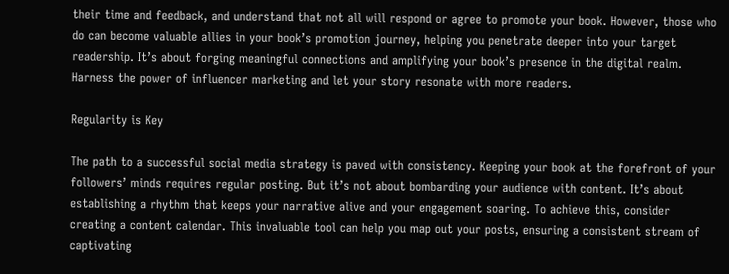their time and feedback, and understand that not all will respond or agree to promote your book. However, those who do can become valuable allies in your book’s promotion journey, helping you penetrate deeper into your target readership. It’s about forging meaningful connections and amplifying your book’s presence in the digital realm. Harness the power of influencer marketing and let your story resonate with more readers.

Regularity is Key

The path to a successful social media strategy is paved with consistency. Keeping your book at the forefront of your followers’ minds requires regular posting. But it’s not about bombarding your audience with content. It’s about establishing a rhythm that keeps your narrative alive and your engagement soaring. To achieve this, consider creating a content calendar. This invaluable tool can help you map out your posts, ensuring a consistent stream of captivating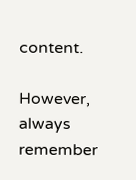content.

However, always remember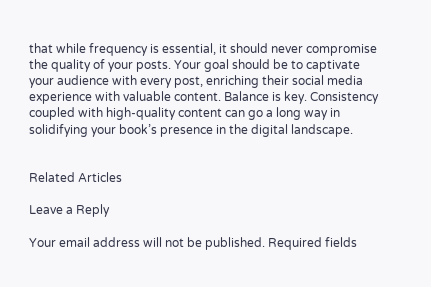that while frequency is essential, it should never compromise the quality of your posts. Your goal should be to captivate your audience with every post, enriching their social media experience with valuable content. Balance is key. Consistency coupled with high-quality content can go a long way in solidifying your book’s presence in the digital landscape.


Related Articles

Leave a Reply

Your email address will not be published. Required fields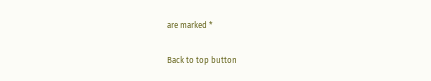are marked *

Back to top button